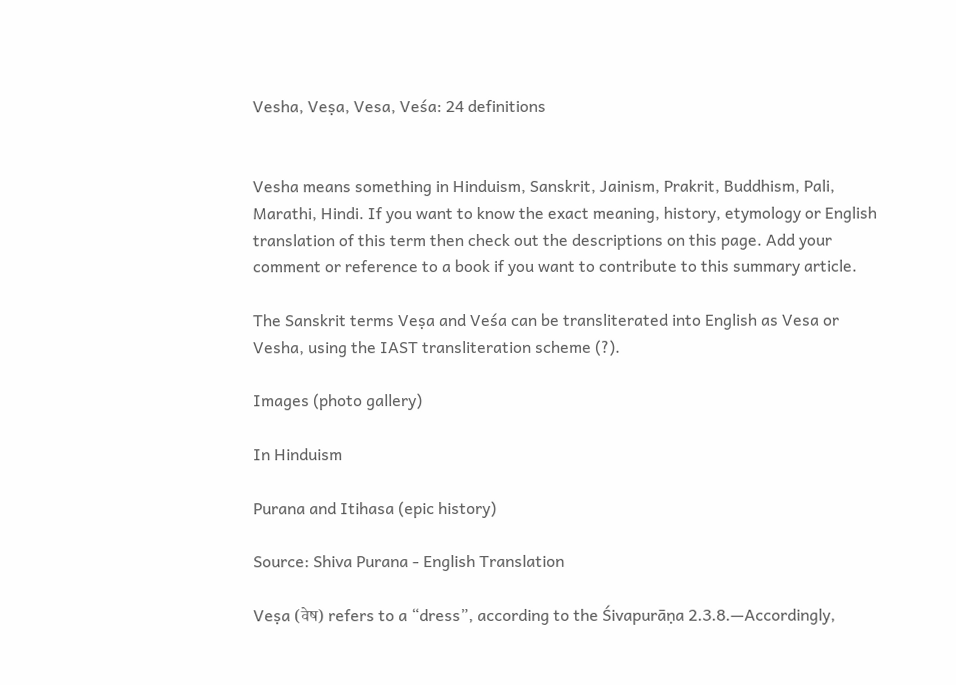Vesha, Veṣa, Vesa, Veśa: 24 definitions


Vesha means something in Hinduism, Sanskrit, Jainism, Prakrit, Buddhism, Pali, Marathi, Hindi. If you want to know the exact meaning, history, etymology or English translation of this term then check out the descriptions on this page. Add your comment or reference to a book if you want to contribute to this summary article.

The Sanskrit terms Veṣa and Veśa can be transliterated into English as Vesa or Vesha, using the IAST transliteration scheme (?).

Images (photo gallery)

In Hinduism

Purana and Itihasa (epic history)

Source: Shiva Purana - English Translation

Veṣa (वेष) refers to a “dress”, according to the Śivapurāṇa 2.3.8.—Accordingly,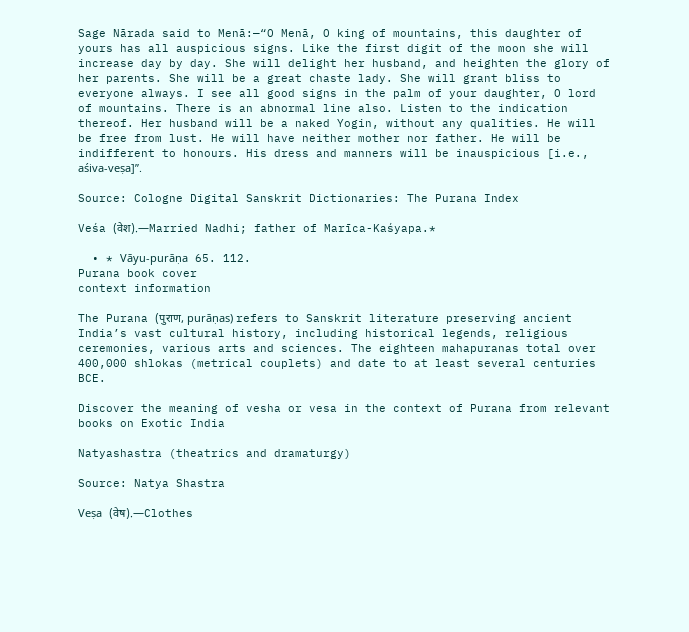Sage Nārada said to Menā:—“O Menā, O king of mountains, this daughter of yours has all auspicious signs. Like the first digit of the moon she will increase day by day. She will delight her husband, and heighten the glory of her parents. She will be a great chaste lady. She will grant bliss to everyone always. I see all good signs in the palm of your daughter, O lord of mountains. There is an abnormal line also. Listen to the indication thereof. Her husband will be a naked Yogin, without any qualities. He will be free from lust. He will have neither mother nor father. He will be indifferent to honours. His dress and manners will be inauspicious [i.e., aśiva-veṣa]”.

Source: Cologne Digital Sanskrit Dictionaries: The Purana Index

Veśa (वेश).—Married Nadhi; father of Marīca-Kaśyapa.*

  • * Vāyu-purāṇa 65. 112.
Purana book cover
context information

The Purana (पुराण, purāṇas) refers to Sanskrit literature preserving ancient India’s vast cultural history, including historical legends, religious ceremonies, various arts and sciences. The eighteen mahapuranas total over 400,000 shlokas (metrical couplets) and date to at least several centuries BCE.

Discover the meaning of vesha or vesa in the context of Purana from relevant books on Exotic India

Natyashastra (theatrics and dramaturgy)

Source: Natya Shastra

Veṣa (वेष).—Clothes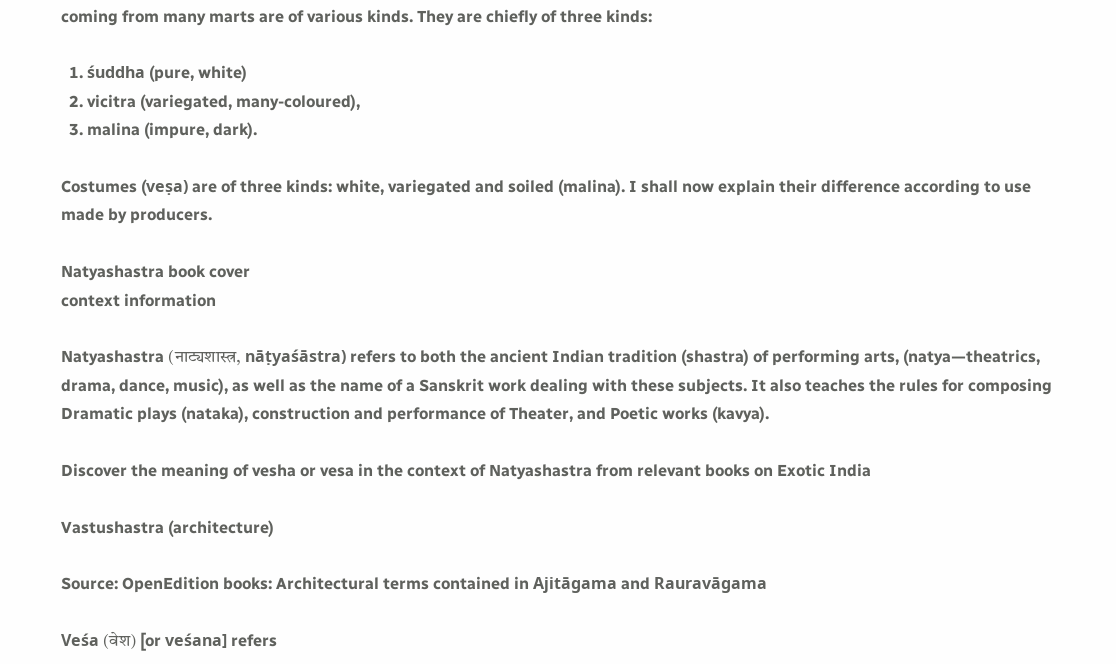coming from many marts are of various kinds. They are chiefly of three kinds:

  1. śuddha (pure, white)
  2. vicitra (variegated, many-coloured),
  3. malina (impure, dark).

Costumes (veṣa) are of three kinds: white, variegated and soiled (malina). I shall now explain their difference according to use made by producers.

Natyashastra book cover
context information

Natyashastra (नाट्यशास्त्र, nāṭyaśāstra) refers to both the ancient Indian tradition (shastra) of performing arts, (natya—theatrics, drama, dance, music), as well as the name of a Sanskrit work dealing with these subjects. It also teaches the rules for composing Dramatic plays (nataka), construction and performance of Theater, and Poetic works (kavya).

Discover the meaning of vesha or vesa in the context of Natyashastra from relevant books on Exotic India

Vastushastra (architecture)

Source: OpenEdition books: Architectural terms contained in Ajitāgama and Rauravāgama

Veśa (वेश) [or veśana] refers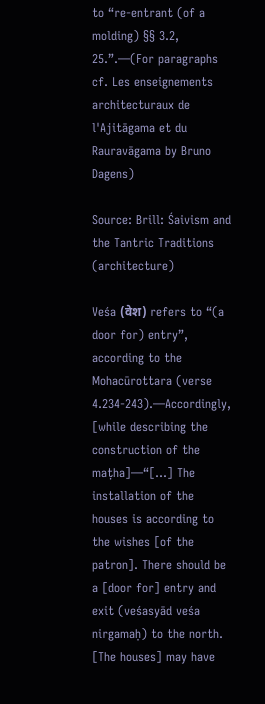to “re-entrant (of a molding) §§ 3.2, 25.”.—(For paragraphs cf. Les enseignements architecturaux de l'Ajitāgama et du Rauravāgama by Bruno Dagens)

Source: Brill: Śaivism and the Tantric Traditions (architecture)

Veśa (वेश) refers to “(a door for) entry”, according to the Mohacūrottara (verse 4.234-243).—Accordingly, [while describing the construction of the maṭha]—“[...] The installation of the houses is according to the wishes [of the patron]. There should be a [door for] entry and exit (veśasyād veśa nirgamaḥ) to the north. [The houses] may have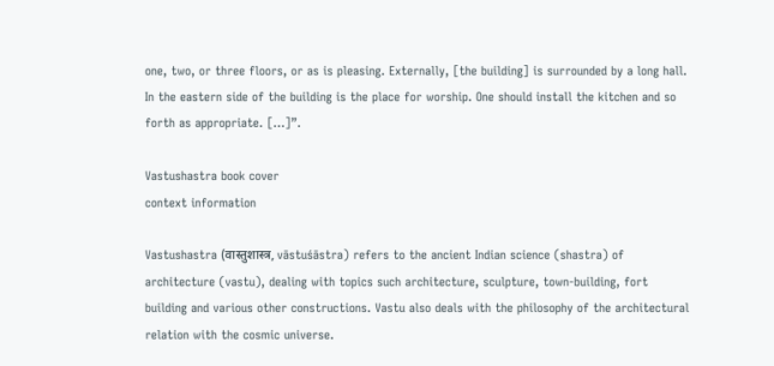one, two, or three floors, or as is pleasing. Externally, [the building] is surrounded by a long hall. In the eastern side of the building is the place for worship. One should install the kitchen and so forth as appropriate. [...]”.

Vastushastra book cover
context information

Vastushastra (वास्तुशास्त्र, vāstuśāstra) refers to the ancient Indian science (shastra) of architecture (vastu), dealing with topics such architecture, sculpture, town-building, fort building and various other constructions. Vastu also deals with the philosophy of the architectural relation with the cosmic universe.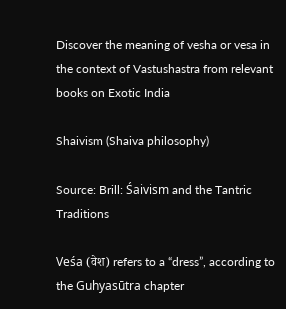Discover the meaning of vesha or vesa in the context of Vastushastra from relevant books on Exotic India

Shaivism (Shaiva philosophy)

Source: Brill: Śaivism and the Tantric Traditions

Veśa (वेश) refers to a “dress”, according to the Guhyasūtra chapter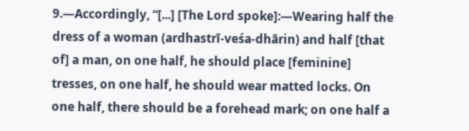9.—Accordingly, “[...] [The Lord spoke]:—Wearing half the dress of a woman (ardhastrī-veśa-dhārin) and half [that of] a man, on one half, he should place [feminine] tresses, on one half, he should wear matted locks. On one half, there should be a forehead mark; on one half a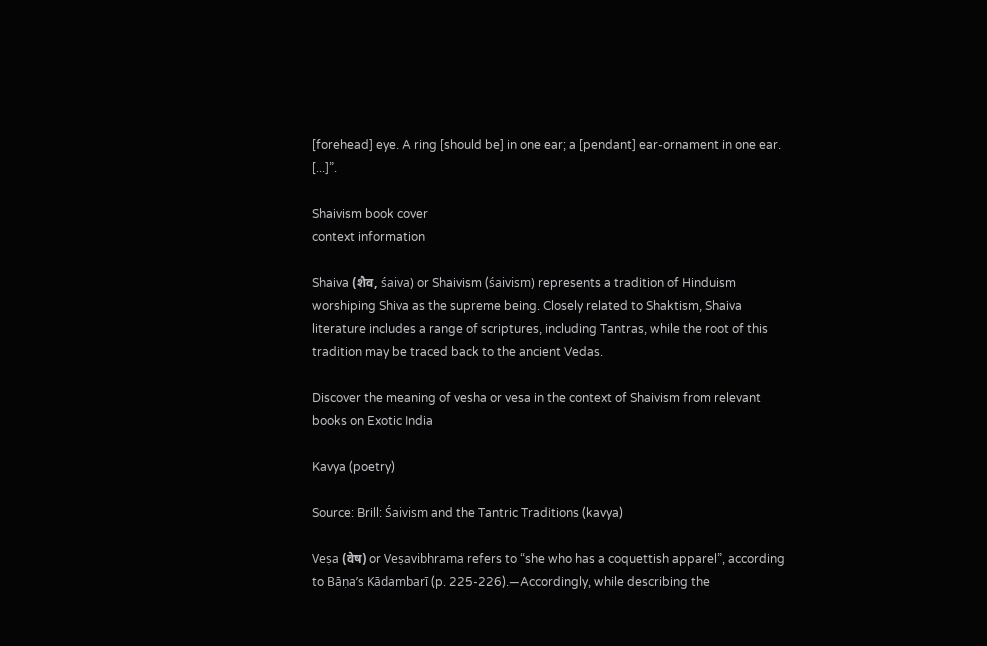[forehead] eye. A ring [should be] in one ear; a [pendant] ear-ornament in one ear. [...]”.

Shaivism book cover
context information

Shaiva (शैव, śaiva) or Shaivism (śaivism) represents a tradition of Hinduism worshiping Shiva as the supreme being. Closely related to Shaktism, Shaiva literature includes a range of scriptures, including Tantras, while the root of this tradition may be traced back to the ancient Vedas.

Discover the meaning of vesha or vesa in the context of Shaivism from relevant books on Exotic India

Kavya (poetry)

Source: Brill: Śaivism and the Tantric Traditions (kavya)

Veṣa (वेष) or Veṣavibhrama refers to “she who has a coquettish apparel”, according to Bāṇa’s Kādambarī (p. 225-226).—Accordingly, while describing the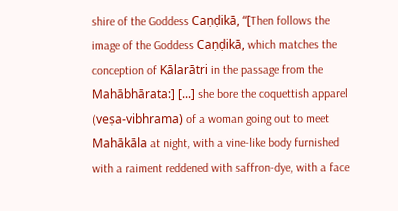shire of the Goddess Caṇḍikā, “[Then follows the image of the Goddess Caṇḍikā, which matches the conception of Kālarātri in the passage from the Mahābhārata:] [...] she bore the coquettish apparel (veṣa-vibhrama) of a woman going out to meet Mahākāla at night, with a vine-like body furnished with a raiment reddened with saffron-dye, with a face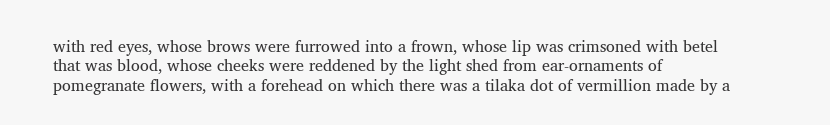with red eyes, whose brows were furrowed into a frown, whose lip was crimsoned with betel that was blood, whose cheeks were reddened by the light shed from ear-ornaments of pomegranate flowers, with a forehead on which there was a tilaka dot of vermillion made by a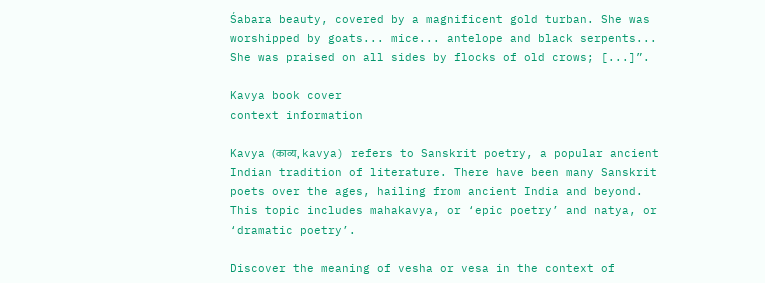Śabara beauty, covered by a magnificent gold turban. She was worshipped by goats... mice... antelope and black serpents... She was praised on all sides by flocks of old crows; [...]”.

Kavya book cover
context information

Kavya (काव्य, kavya) refers to Sanskrit poetry, a popular ancient Indian tradition of literature. There have been many Sanskrit poets over the ages, hailing from ancient India and beyond. This topic includes mahakavya, or ‘epic poetry’ and natya, or ‘dramatic poetry’.

Discover the meaning of vesha or vesa in the context of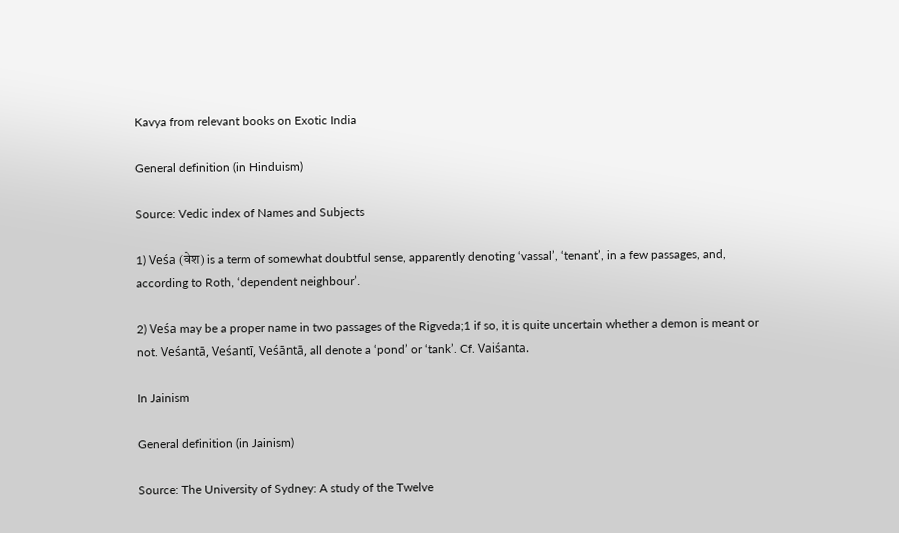Kavya from relevant books on Exotic India

General definition (in Hinduism)

Source: Vedic index of Names and Subjects

1) Veśa (वेश) is a term of somewhat doubtful sense, apparently denoting ‘vassal’, ‘tenant’, in a few passages, and, according to Roth, ‘dependent neighbour’.

2) Veśa may be a proper name in two passages of the Rigveda;1 if so, it is quite uncertain whether a demon is meant or not. Veśantā, Veśantī, Veśāntā, all denote a ‘pond’ or ‘tank’. Cf. Vaiśanta.

In Jainism

General definition (in Jainism)

Source: The University of Sydney: A study of the Twelve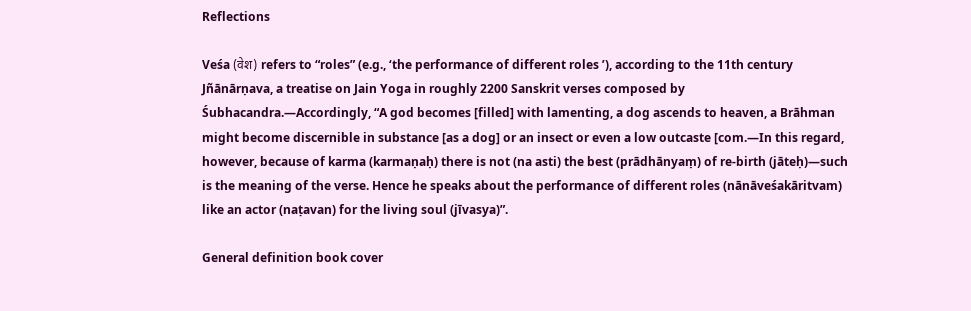Reflections

Veśa (वेश) refers to “roles” (e.g., ‘the performance of different roles ’), according to the 11th century Jñānārṇava, a treatise on Jain Yoga in roughly 2200 Sanskrit verses composed by Śubhacandra.—Accordingly, “A god becomes [filled] with lamenting, a dog ascends to heaven, a Brāhman might become discernible in substance [as a dog] or an insect or even a low outcaste [com.—In this regard, however, because of karma (karmaṇaḥ) there is not (na asti) the best (prādhānyaṃ) of re-birth (jāteḥ)—such is the meaning of the verse. Hence he speaks about the performance of different roles (nānāveśakāritvam) like an actor (naṭavan) for the living soul (jīvasya)”.

General definition book cover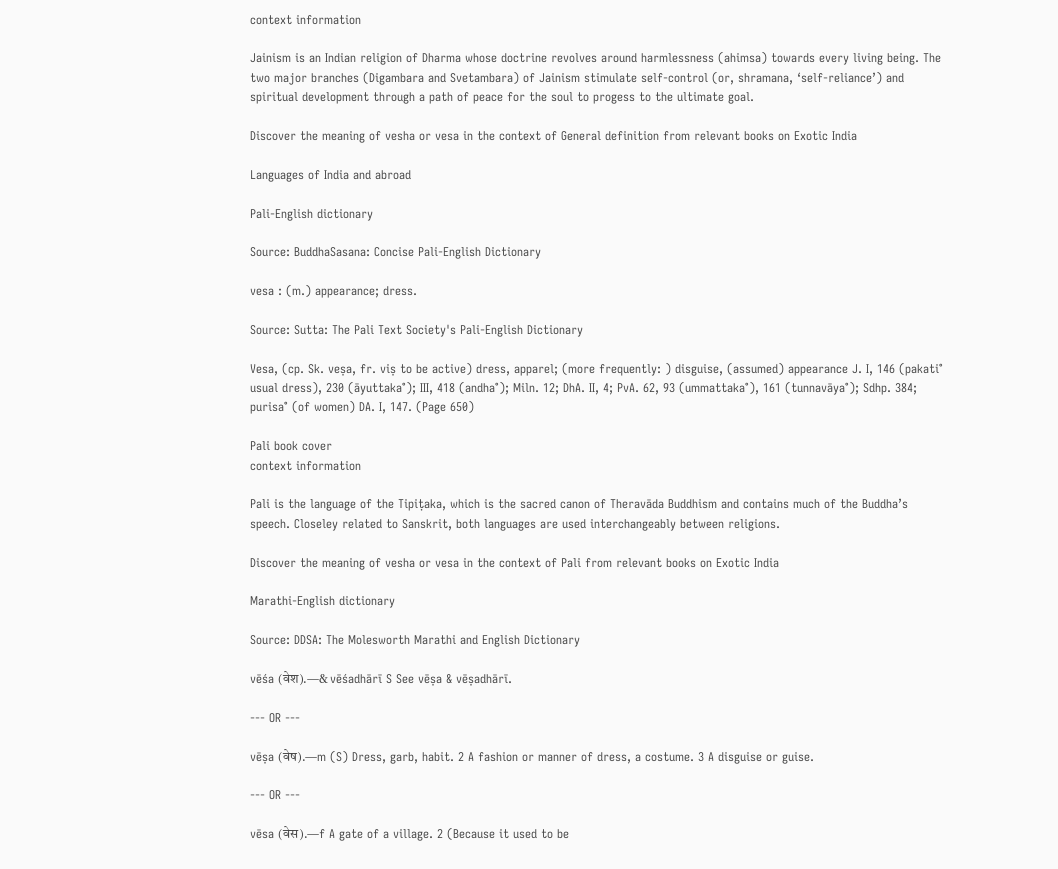context information

Jainism is an Indian religion of Dharma whose doctrine revolves around harmlessness (ahimsa) towards every living being. The two major branches (Digambara and Svetambara) of Jainism stimulate self-control (or, shramana, ‘self-reliance’) and spiritual development through a path of peace for the soul to progess to the ultimate goal.

Discover the meaning of vesha or vesa in the context of General definition from relevant books on Exotic India

Languages of India and abroad

Pali-English dictionary

Source: BuddhaSasana: Concise Pali-English Dictionary

vesa : (m.) appearance; dress.

Source: Sutta: The Pali Text Society's Pali-English Dictionary

Vesa, (cp. Sk. veṣa, fr. viṣ to be active) dress, apparel; (more frequently: ) disguise, (assumed) appearance J. I, 146 (pakati° usual dress), 230 (āyuttaka°); III, 418 (andha°); Miln. 12; DhA. II, 4; PvA. 62, 93 (ummattaka°), 161 (tunnavāya°); Sdhp. 384; purisa° (of women) DA. I, 147. (Page 650)

Pali book cover
context information

Pali is the language of the Tipiṭaka, which is the sacred canon of Theravāda Buddhism and contains much of the Buddha’s speech. Closeley related to Sanskrit, both languages are used interchangeably between religions.

Discover the meaning of vesha or vesa in the context of Pali from relevant books on Exotic India

Marathi-English dictionary

Source: DDSA: The Molesworth Marathi and English Dictionary

vēśa (वेश).—& vēśadhārī S See vēṣa & vēṣadhārī.

--- OR ---

vēṣa (वेष).—m (S) Dress, garb, habit. 2 A fashion or manner of dress, a costume. 3 A disguise or guise.

--- OR ---

vēsa (वेस).—f A gate of a village. 2 (Because it used to be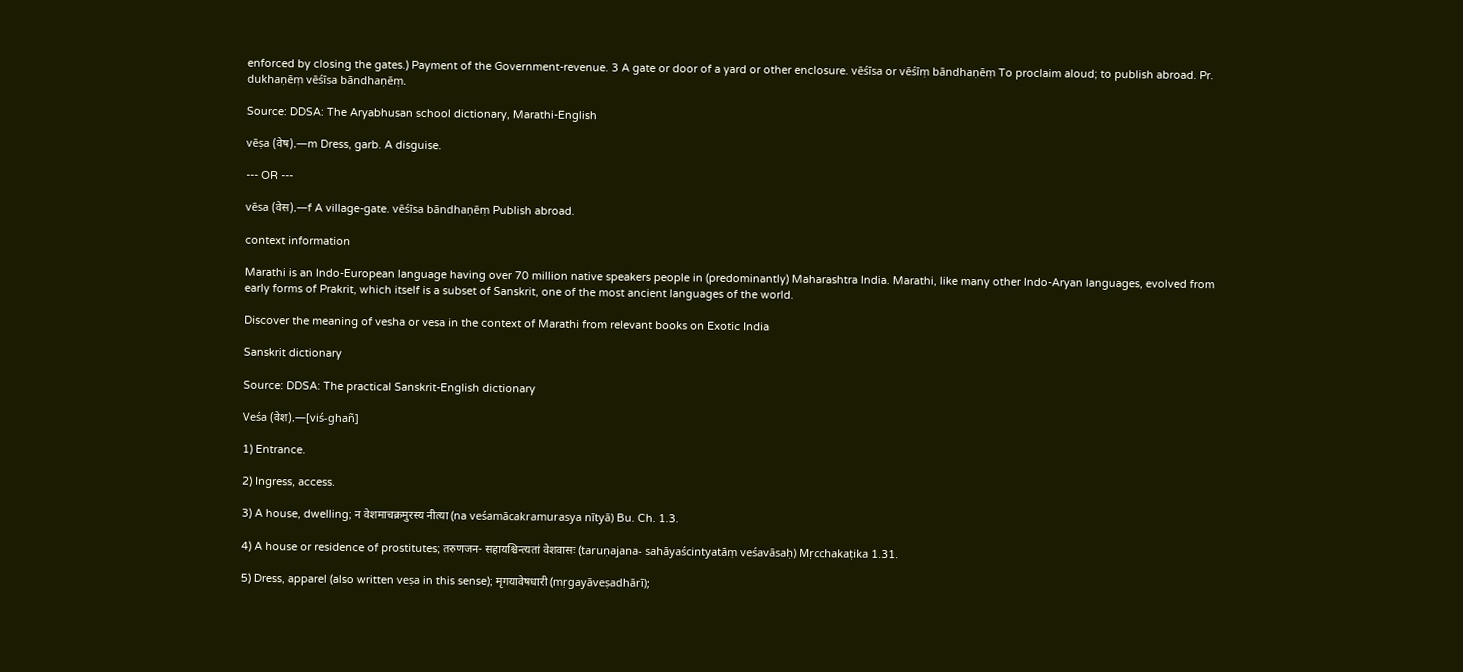enforced by closing the gates.) Payment of the Government-revenue. 3 A gate or door of a yard or other enclosure. vēśīsa or vēśīṃ bāndhaṇēṃ To proclaim aloud; to publish abroad. Pr. dukhaṇēṃ vēśīsa bāndhaṇēṃ.

Source: DDSA: The Aryabhusan school dictionary, Marathi-English

vēṣa (वेष).—m Dress, garb. A disguise.

--- OR ---

vēsa (वेस).—f A village-gate. vēśīsa bāndhaṇēṃ Publish abroad.

context information

Marathi is an Indo-European language having over 70 million native speakers people in (predominantly) Maharashtra India. Marathi, like many other Indo-Aryan languages, evolved from early forms of Prakrit, which itself is a subset of Sanskrit, one of the most ancient languages of the world.

Discover the meaning of vesha or vesa in the context of Marathi from relevant books on Exotic India

Sanskrit dictionary

Source: DDSA: The practical Sanskrit-English dictionary

Veśa (वेश).—[viś-ghañ]

1) Entrance.

2) Ingress, access.

3) A house, dwelling; न वेशमाचक्रमुरस्य नीत्या (na veśamācakramurasya nītyā) Bu. Ch. 1.3.

4) A house or residence of prostitutes; तरुणजन- सहायश्चिन्त्यतां वेशवासः (taruṇajana- sahāyaścintyatāṃ veśavāsaḥ) Mṛcchakaṭika 1.31.

5) Dress, apparel (also written veṣa in this sense); मृगयावेषधारी (mṛgayāveṣadhārī);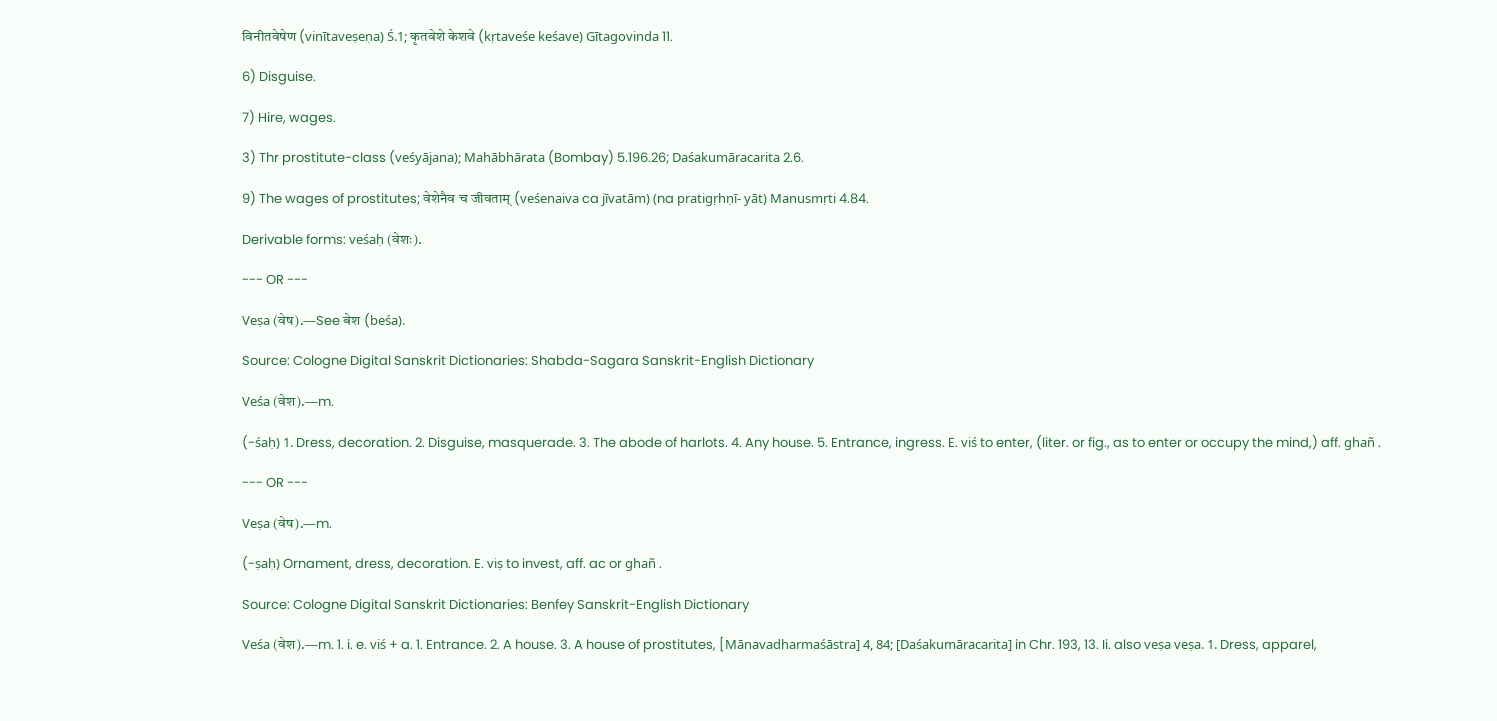विनीतवेषेण (vinītaveṣeṇa) Ś.1; कृतवेशे केशवे (kṛtaveśe keśave) Gītagovinda 11.

6) Disguise.

7) Hire, wages.

3) Thr prostitute-class (veśyājana); Mahābhārata (Bombay) 5.196.26; Daśakumāracarita 2.6.

9) The wages of prostitutes; वेशेनैव च जीवताम् (veśenaiva ca jīvatām) (na pratigṛhṇī- yāt) Manusmṛti 4.84.

Derivable forms: veśaḥ (वेशः).

--- OR ---

Veṣa (वेष).—See बेश (beśa).

Source: Cologne Digital Sanskrit Dictionaries: Shabda-Sagara Sanskrit-English Dictionary

Veśa (वेश).—m.

(-śaḥ) 1. Dress, decoration. 2. Disguise, masquerade. 3. The abode of harlots. 4. Any house. 5. Entrance, ingress. E. viś to enter, (liter. or fig., as to enter or occupy the mind,) aff. ghañ .

--- OR ---

Veṣa (वेष).—m.

(-ṣaḥ) Ornament, dress, decoration. E. viṣ to invest, aff. ac or ghañ .

Source: Cologne Digital Sanskrit Dictionaries: Benfey Sanskrit-English Dictionary

Veśa (वेश).—m. 1. i. e. viś + a. 1. Entrance. 2. A house. 3. A house of prostitutes, [Mānavadharmaśāstra] 4, 84; [Daśakumāracarita] in Chr. 193, 13. Ii. also veṣa veṣa. 1. Dress, apparel,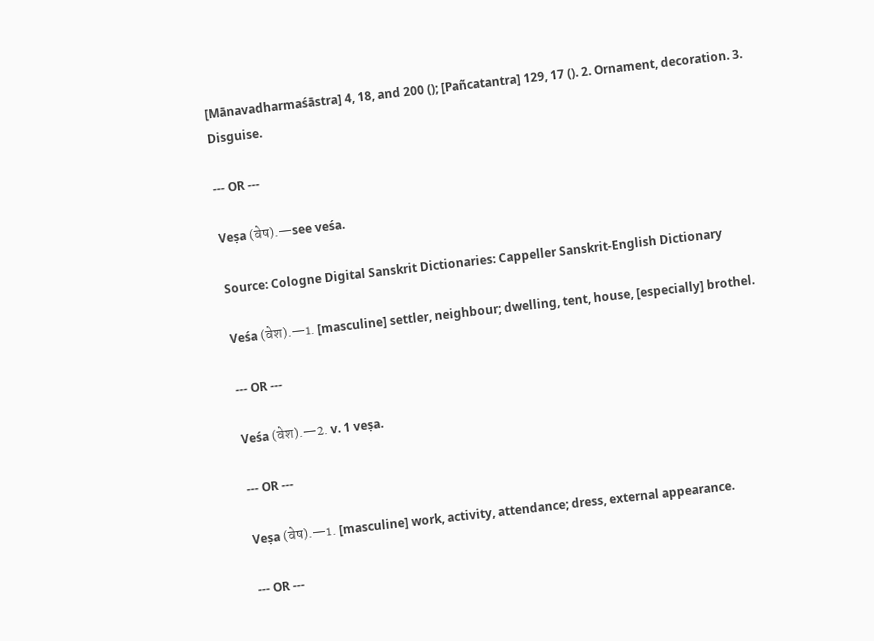[Mānavadharmaśāstra] 4, 18, and 200 (); [Pañcatantra] 129, 17 (). 2. Ornament, decoration. 3. Disguise.

--- OR ---

Veṣa (वेष).—see veśa.

Source: Cologne Digital Sanskrit Dictionaries: Cappeller Sanskrit-English Dictionary

Veśa (वेश).—1. [masculine] settler, neighbour; dwelling, tent, house, [especially] brothel.

--- OR ---

Veśa (वेश).—2. v. 1 veṣa.

--- OR ---

Veṣa (वेष).—1. [masculine] work, activity, attendance; dress, external appearance.

--- OR ---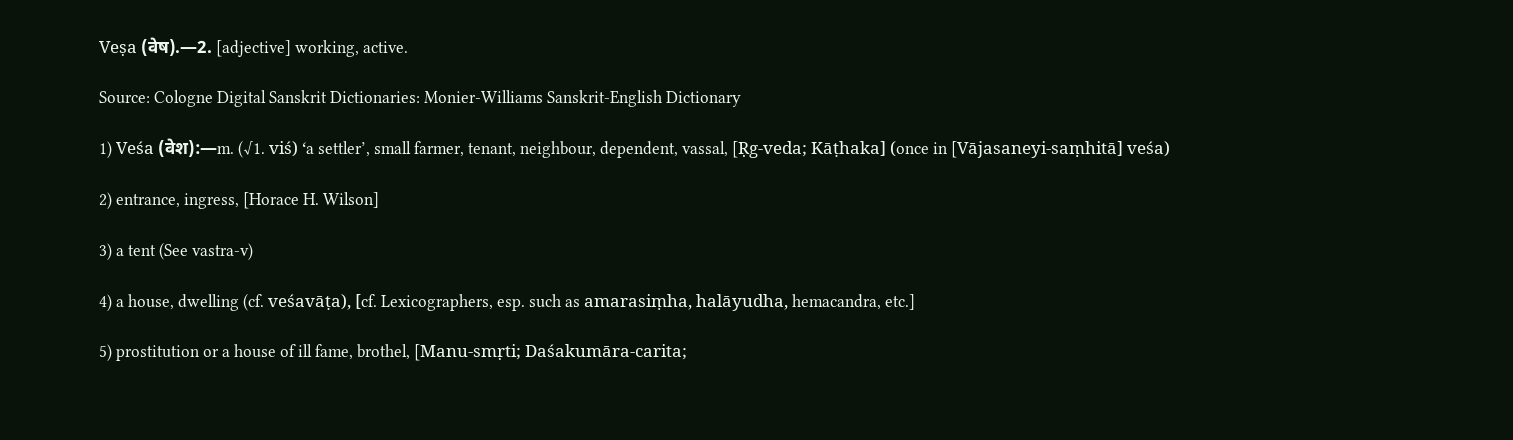Veṣa (वेष).—2. [adjective] working, active.

Source: Cologne Digital Sanskrit Dictionaries: Monier-Williams Sanskrit-English Dictionary

1) Veśa (वेश):—m. (√1. viś) ‘a settler’, small farmer, tenant, neighbour, dependent, vassal, [Ṛg-veda; Kāṭhaka] (once in [Vājasaneyi-saṃhitā] veśa)

2) entrance, ingress, [Horace H. Wilson]

3) a tent (See vastra-v)

4) a house, dwelling (cf. veśavāṭa), [cf. Lexicographers, esp. such as amarasiṃha, halāyudha, hemacandra, etc.]

5) prostitution or a house of ill fame, brothel, [Manu-smṛti; Daśakumāra-carita;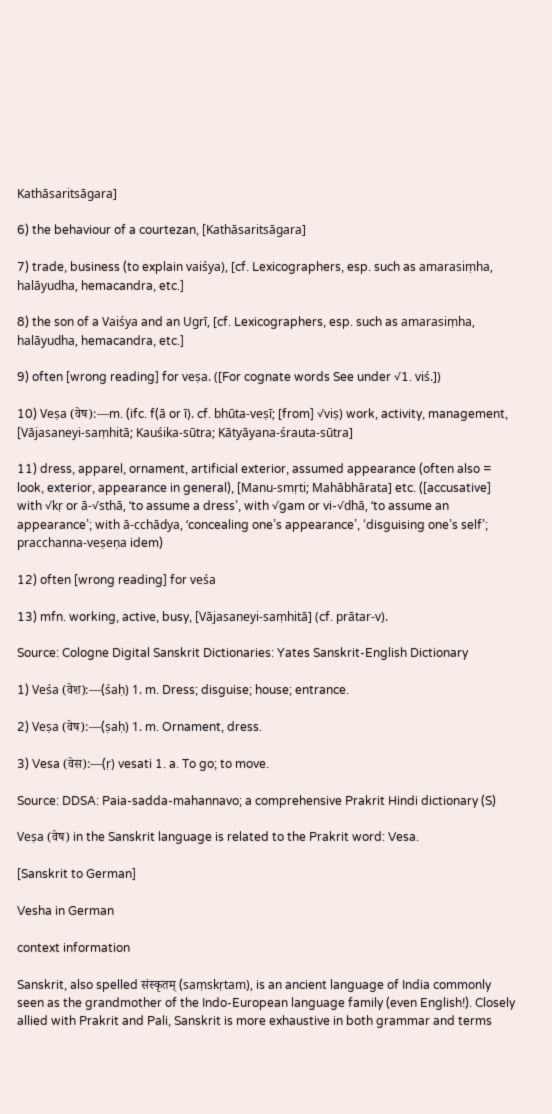Kathāsaritsāgara]

6) the behaviour of a courtezan, [Kathāsaritsāgara]

7) trade, business (to explain vaiśya), [cf. Lexicographers, esp. such as amarasiṃha, halāyudha, hemacandra, etc.]

8) the son of a Vaiśya and an Ugrī, [cf. Lexicographers, esp. such as amarasiṃha, halāyudha, hemacandra, etc.]

9) often [wrong reading] for veṣa. ([For cognate words See under √1. viś.])

10) Veṣa (वेष):—m. (ifc. f(ā or ī). cf. bhūta-veṣī; [from] √viṣ) work, activity, management, [Vājasaneyi-saṃhitā; Kauśika-sūtra; Kātyāyana-śrauta-sūtra]

11) dress, apparel, ornament, artificial exterior, assumed appearance (often also = look, exterior, appearance in general), [Manu-smṛti; Mahābhārata] etc. ([accusative] with √kṛ or ā-√sthā, ‘to assume a dress’, with √gam or vi-√dhā, ‘to assume an appearance’; with ā-cchādya, ‘concealing one’s appearance’, ‘disguising one’s self’; pracchanna-veṣeṇa idem)

12) often [wrong reading] for veśa

13) mfn. working, active, busy, [Vājasaneyi-saṃhitā] (cf. prātar-v).

Source: Cologne Digital Sanskrit Dictionaries: Yates Sanskrit-English Dictionary

1) Veśa (वेश):—(śaḥ) 1. m. Dress; disguise; house; entrance.

2) Veṣa (वेष):—(ṣaḥ) 1. m. Ornament, dress.

3) Vesa (वेस):—(ṛ) vesati 1. a. To go; to move.

Source: DDSA: Paia-sadda-mahannavo; a comprehensive Prakrit Hindi dictionary (S)

Veṣa (वेष) in the Sanskrit language is related to the Prakrit word: Vesa.

[Sanskrit to German]

Vesha in German

context information

Sanskrit, also spelled संस्कृतम् (saṃskṛtam), is an ancient language of India commonly seen as the grandmother of the Indo-European language family (even English!). Closely allied with Prakrit and Pali, Sanskrit is more exhaustive in both grammar and terms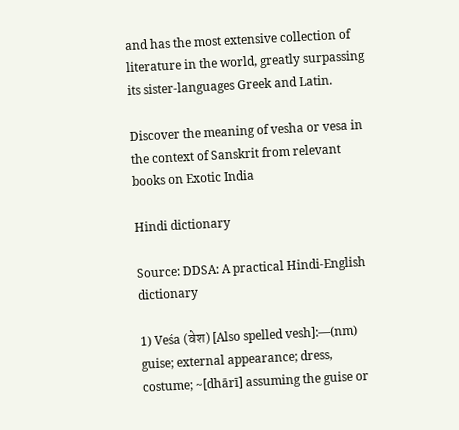and has the most extensive collection of literature in the world, greatly surpassing its sister-languages Greek and Latin.

Discover the meaning of vesha or vesa in the context of Sanskrit from relevant books on Exotic India

Hindi dictionary

Source: DDSA: A practical Hindi-English dictionary

1) Veśa (वेश) [Also spelled vesh]:—(nm) guise; external appearance; dress, costume; ~[dhārī] assuming the guise or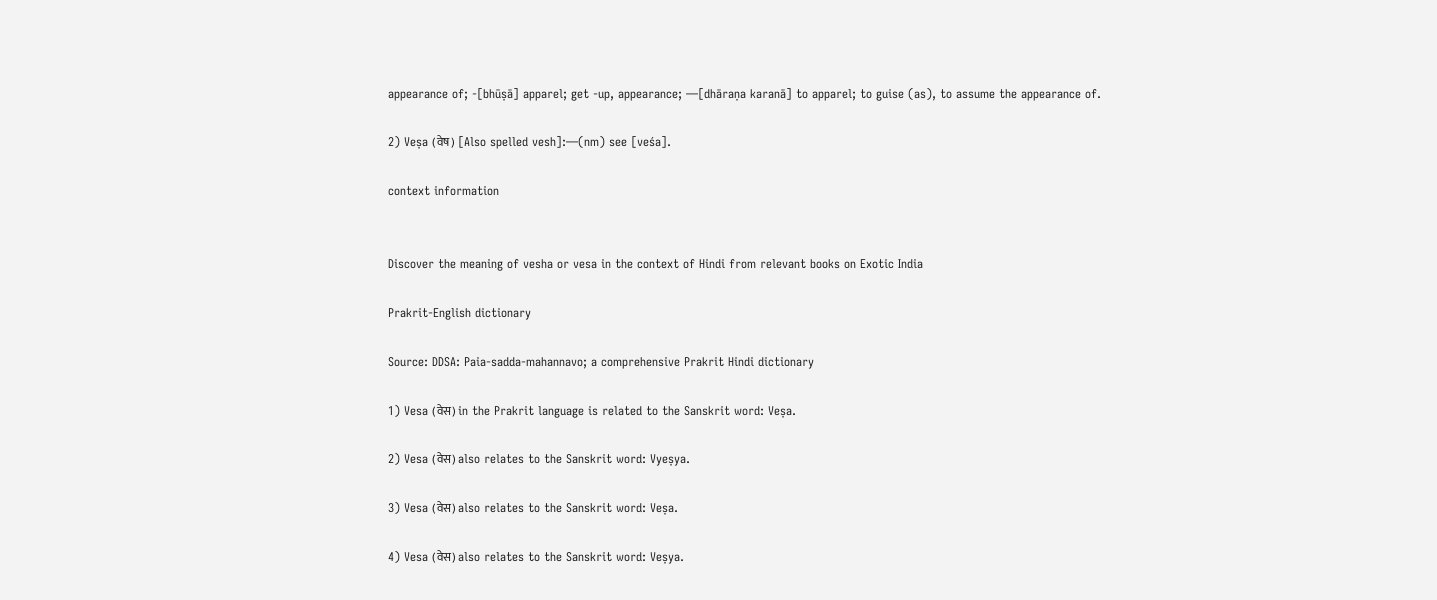appearance of; -[bhūṣā] apparel; get -up, appearance; —[dhāraṇa karanā] to apparel; to guise (as), to assume the appearance of.

2) Veṣa (वेष) [Also spelled vesh]:—(nm) see [veśa].

context information


Discover the meaning of vesha or vesa in the context of Hindi from relevant books on Exotic India

Prakrit-English dictionary

Source: DDSA: Paia-sadda-mahannavo; a comprehensive Prakrit Hindi dictionary

1) Vesa (वेस) in the Prakrit language is related to the Sanskrit word: Veṣa.

2) Vesa (वेस) also relates to the Sanskrit word: Vyeṣya.

3) Vesa (वेस) also relates to the Sanskrit word: Veṣa.

4) Vesa (वेस) also relates to the Sanskrit word: Veṣya.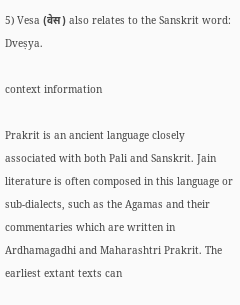5) Vesa (वेस) also relates to the Sanskrit word: Dveṣya.

context information

Prakrit is an ancient language closely associated with both Pali and Sanskrit. Jain literature is often composed in this language or sub-dialects, such as the Agamas and their commentaries which are written in Ardhamagadhi and Maharashtri Prakrit. The earliest extant texts can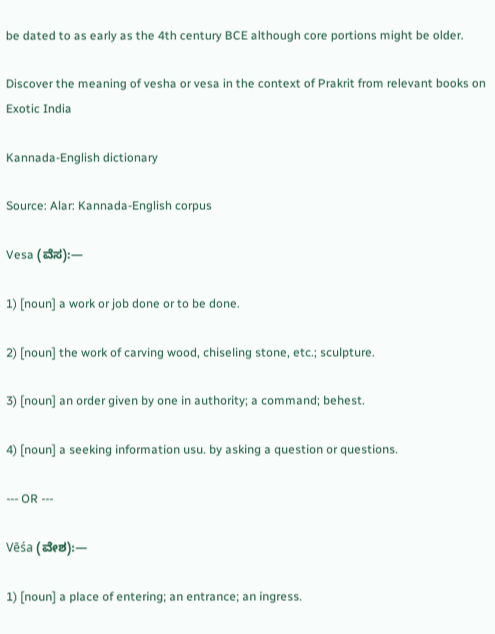be dated to as early as the 4th century BCE although core portions might be older.

Discover the meaning of vesha or vesa in the context of Prakrit from relevant books on Exotic India

Kannada-English dictionary

Source: Alar: Kannada-English corpus

Vesa (ವೆಸ):—

1) [noun] a work or job done or to be done.

2) [noun] the work of carving wood, chiseling stone, etc.; sculpture.

3) [noun] an order given by one in authority; a command; behest.

4) [noun] a seeking information usu. by asking a question or questions.

--- OR ---

Vēśa (ವೇಶ):—

1) [noun] a place of entering; an entrance; an ingress.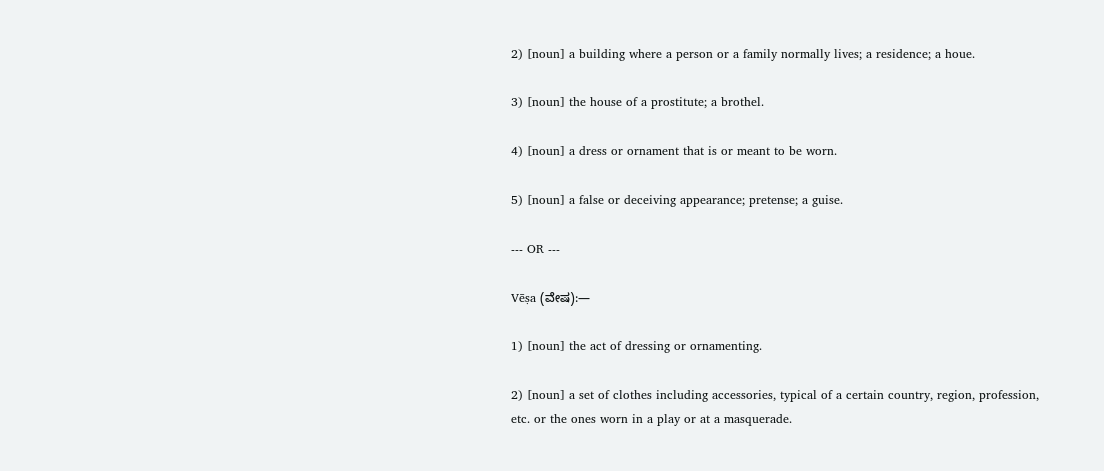2) [noun] a building where a person or a family normally lives; a residence; a houe.

3) [noun] the house of a prostitute; a brothel.

4) [noun] a dress or ornament that is or meant to be worn.

5) [noun] a false or deceiving appearance; pretense; a guise.

--- OR ---

Vēṣa (ವೇಷ):—

1) [noun] the act of dressing or ornamenting.

2) [noun] a set of clothes including accessories, typical of a certain country, region, profession, etc. or the ones worn in a play or at a masquerade.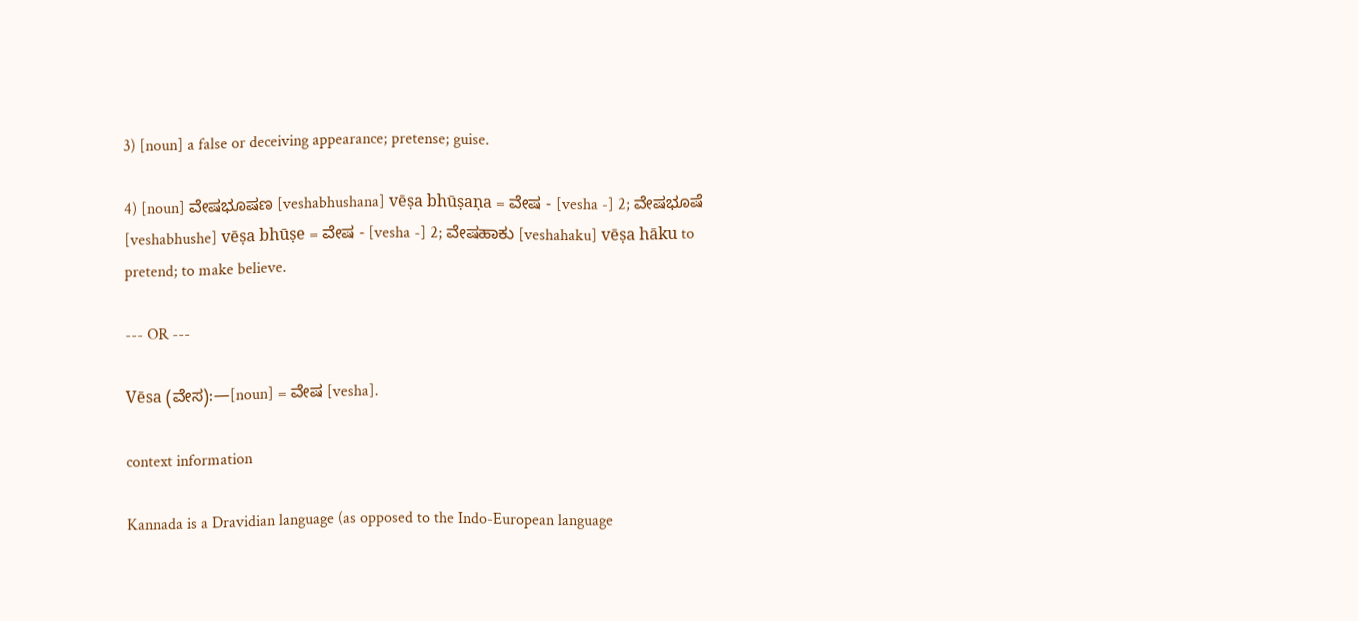3) [noun] a false or deceiving appearance; pretense; guise.

4) [noun] ವೇಷಭೂಷಣ [veshabhushana] vēṣa bhūṣaṇa = ವೇಷ - [vesha -] 2; ವೇಷಭೂಷೆ [veshabhushe] vēṣa bhūṣe = ವೇಷ - [vesha -] 2; ವೇಷಹಾಕು [veshahaku] vēṣa hāku to pretend; to make believe.

--- OR ---

Vēsa (ವೇಸ):—[noun] = ವೇಷ [vesha].

context information

Kannada is a Dravidian language (as opposed to the Indo-European language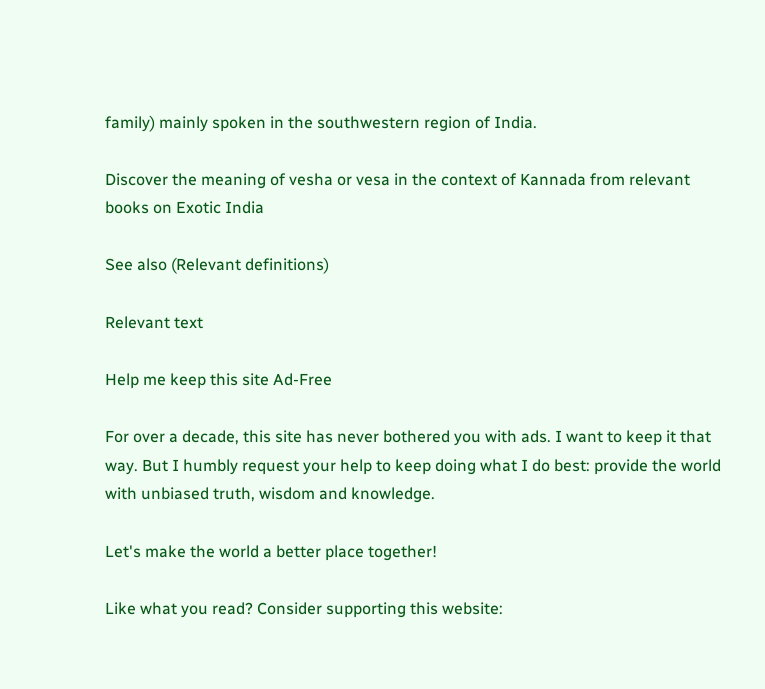family) mainly spoken in the southwestern region of India.

Discover the meaning of vesha or vesa in the context of Kannada from relevant books on Exotic India

See also (Relevant definitions)

Relevant text

Help me keep this site Ad-Free

For over a decade, this site has never bothered you with ads. I want to keep it that way. But I humbly request your help to keep doing what I do best: provide the world with unbiased truth, wisdom and knowledge.

Let's make the world a better place together!

Like what you read? Consider supporting this website: